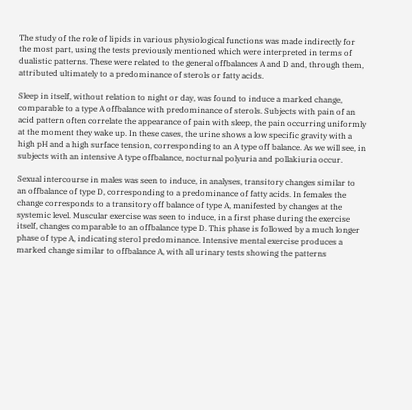The study of the role of lipids in various physiological functions was made indirectly for the most part, using the tests previously mentioned which were interpreted in terms of dualistic patterns. These were related to the general offbalances A and D and, through them, attributed ultimately to a predominance of sterols or fatty acids.

Sleep in itself, without relation to night or day, was found to induce a marked change, comparable to a type A offbalance with predominance of sterols. Subjects with pain of an acid pattern often correlate the appearance of pain with sleep, the pain occurring uniformly at the moment they wake up. In these cases, the urine shows a low specific gravity with a high pH and a high surface tension, corresponding to an A type off balance. As we will see, in subjects with an intensive A type offbalance, nocturnal polyuria and pollakiuria occur.

Sexual intercourse in males was seen to induce, in analyses, transitory changes similar to an offbalance of type D, corresponding to a predominance of fatty acids. In females the change corresponds to a transitory off balance of type A, manifested by changes at the systemic level. Muscular exercise was seen to induce, in a first phase during the exercise itself, changes comparable to an offbalance type D. This phase is followed by a much longer phase of type A, indicating sterol predominance. Intensive mental exercise produces a marked change similar to offbalance A, with all urinary tests showing the patterns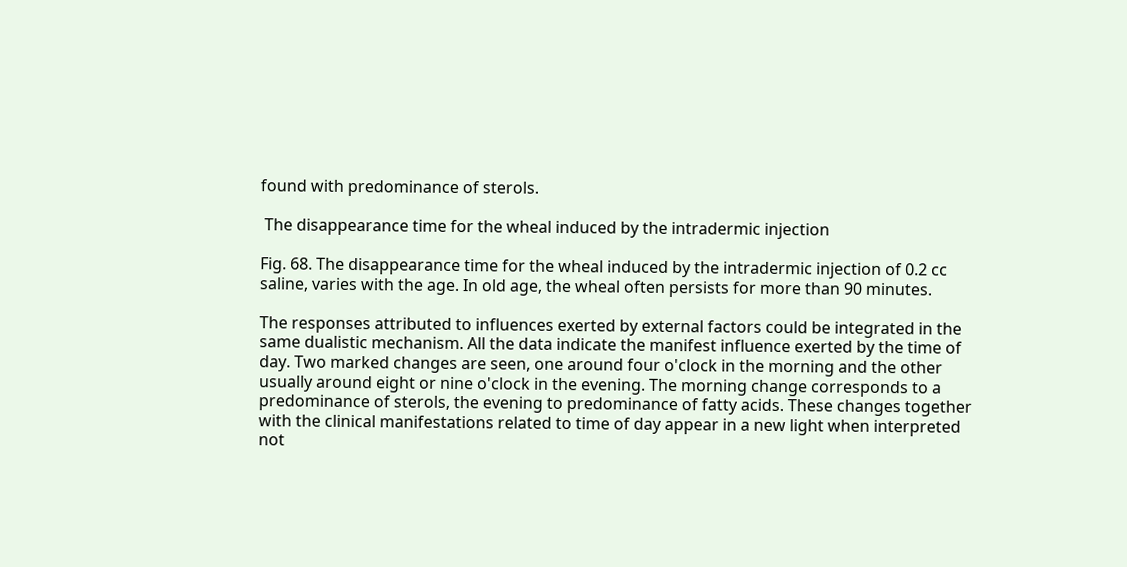found with predominance of sterols.

 The disappearance time for the wheal induced by the intradermic injection

Fig. 68. The disappearance time for the wheal induced by the intradermic injection of 0.2 cc saline, varies with the age. In old age, the wheal often persists for more than 90 minutes.

The responses attributed to influences exerted by external factors could be integrated in the same dualistic mechanism. All the data indicate the manifest influence exerted by the time of day. Two marked changes are seen, one around four o'clock in the morning and the other usually around eight or nine o'clock in the evening. The morning change corresponds to a predominance of sterols, the evening to predominance of fatty acids. These changes together with the clinical manifestations related to time of day appear in a new light when interpreted not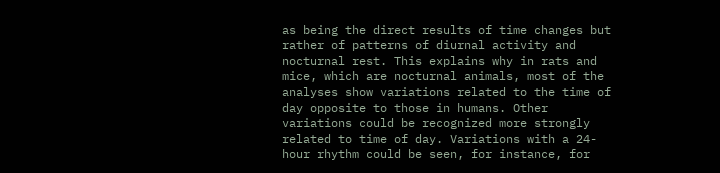as being the direct results of time changes but rather of patterns of diurnal activity and nocturnal rest. This explains why in rats and mice, which are nocturnal animals, most of the analyses show variations related to the time of day opposite to those in humans. Other variations could be recognized more strongly related to time of day. Variations with a 24-hour rhythm could be seen, for instance, for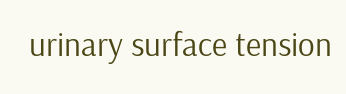urinary surface tension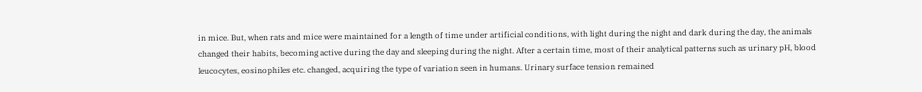in mice. But, when rats and mice were maintained for a length of time under artificial conditions, with light during the night and dark during the day, the animals changed their habits, becoming active during the day and sleeping during the night. After a certain time, most of their analytical patterns such as urinary pH, blood leucocytes, eosinophiles etc. changed, acquiring the type of variation seen in humans. Urinary surface tension remained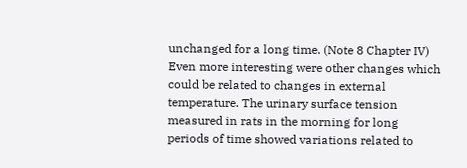unchanged for a long time. (Note 8 Chapter IV) Even more interesting were other changes which could be related to changes in external temperature. The urinary surface tension measured in rats in the morning for long periods of time showed variations related to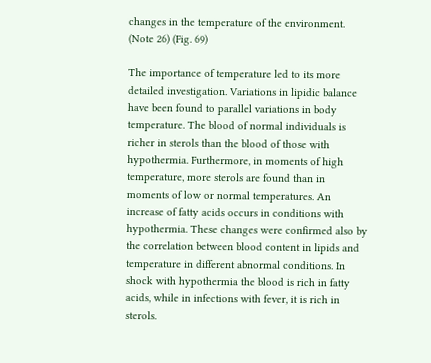changes in the temperature of the environment. (Note 26) (Fig. 69)

The importance of temperature led to its more detailed investigation. Variations in lipidic balance have been found to parallel variations in body temperature. The blood of normal individuals is richer in sterols than the blood of those with hypothermia. Furthermore, in moments of high temperature, more sterols are found than in moments of low or normal temperatures. An increase of fatty acids occurs in conditions with hypothermia. These changes were confirmed also by the correlation between blood content in lipids and temperature in different abnormal conditions. In shock with hypothermia the blood is rich in fatty acids, while in infections with fever, it is rich in sterols.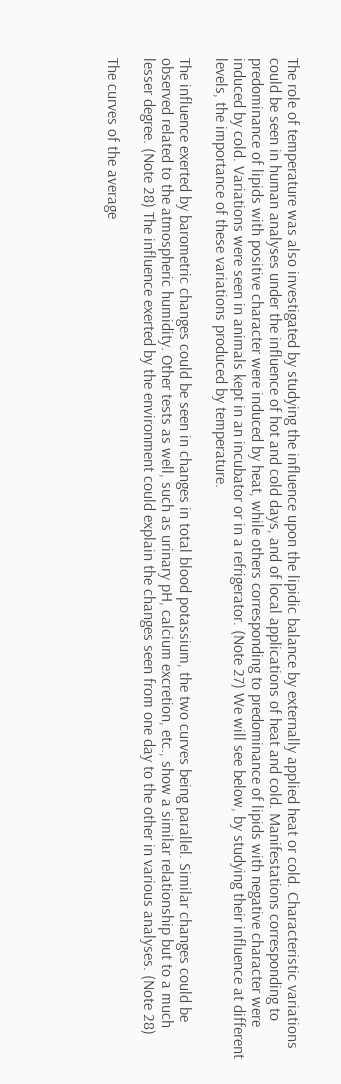The role of temperature was also investigated by studying the influence upon the lipidic balance by externally applied heat or cold. Characteristic variations could be seen in human analyses under the influence of hot and cold days, and of local applications of heat and cold. Manifestations corresponding to predominance of lipids with positive character were induced by heat, while others corresponding to predominance of lipids with negative character were induced by cold. Variations were seen in animals kept in an incubator or in a refrigerator. (Note 27) We will see below, by studying their influence at different levels, the importance of these variations produced by temperature.

The influence exerted by barometric changes could be seen in changes in total blood potassium, the two curves being parallel. Similar changes could be observed related to the atmospheric humidity. Other tests as well, such as urinary pH, calcium excretion, etc., show a similar relationship but to a much lesser degree. (Note 28) The influence exerted by the environment could explain the changes seen from one day to the other in various analyses. (Note 28)

The curves of the average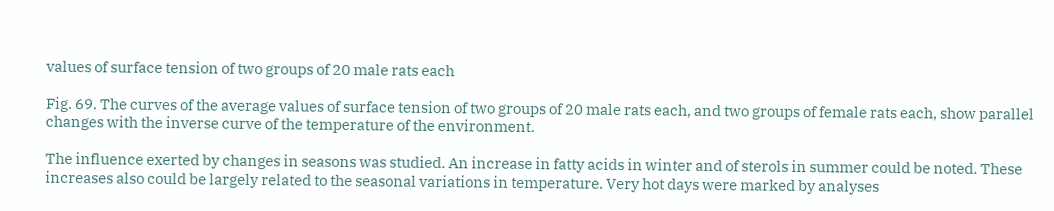values of surface tension of two groups of 20 male rats each

Fig. 69. The curves of the average values of surface tension of two groups of 20 male rats each, and two groups of female rats each, show parallel changes with the inverse curve of the temperature of the environment.

The influence exerted by changes in seasons was studied. An increase in fatty acids in winter and of sterols in summer could be noted. These increases also could be largely related to the seasonal variations in temperature. Very hot days were marked by analyses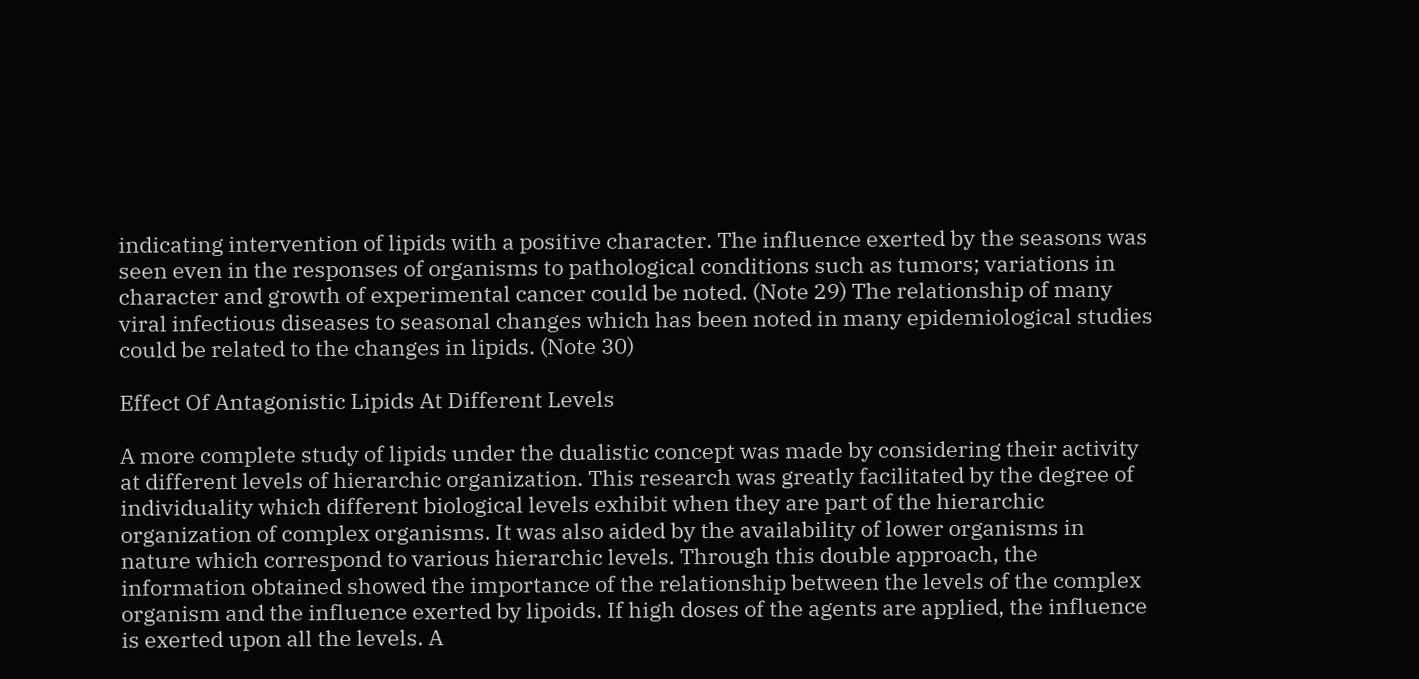indicating intervention of lipids with a positive character. The influence exerted by the seasons was seen even in the responses of organisms to pathological conditions such as tumors; variations in character and growth of experimental cancer could be noted. (Note 29) The relationship of many viral infectious diseases to seasonal changes which has been noted in many epidemiological studies could be related to the changes in lipids. (Note 30)

Effect Of Antagonistic Lipids At Different Levels

A more complete study of lipids under the dualistic concept was made by considering their activity at different levels of hierarchic organization. This research was greatly facilitated by the degree of individuality which different biological levels exhibit when they are part of the hierarchic organization of complex organisms. It was also aided by the availability of lower organisms in nature which correspond to various hierarchic levels. Through this double approach, the information obtained showed the importance of the relationship between the levels of the complex organism and the influence exerted by lipoids. If high doses of the agents are applied, the influence is exerted upon all the levels. A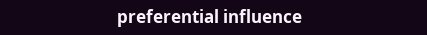preferential influence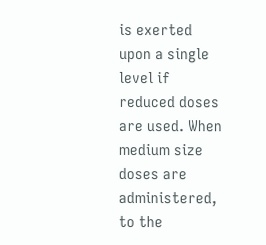is exerted upon a single level if reduced doses are used. When medium size doses are administered, to the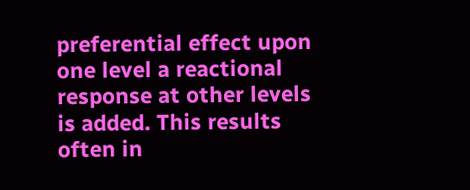preferential effect upon one level a reactional response at other levels is added. This results often in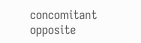concomitant opposite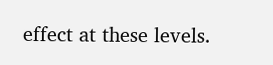effect at these levels.